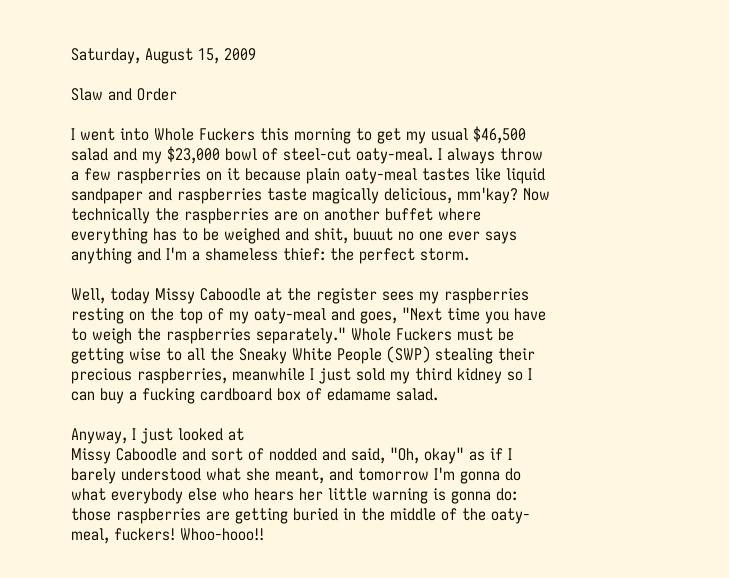Saturday, August 15, 2009

Slaw and Order

I went into Whole Fuckers this morning to get my usual $46,500 salad and my $23,000 bowl of steel-cut oaty-meal. I always throw a few raspberries on it because plain oaty-meal tastes like liquid sandpaper and raspberries taste magically delicious, mm'kay? Now technically the raspberries are on another buffet where everything has to be weighed and shit, buuut no one ever says anything and I'm a shameless thief: the perfect storm.

Well, today Missy Caboodle at the register sees my raspberries resting on the top of my oaty-meal and goes, "Next time you have to weigh the raspberries separately." Whole Fuckers must be getting wise to all the Sneaky White People (SWP) stealing their precious raspberries, meanwhile I just sold my third kidney so I can buy a fucking cardboard box of edamame salad.

Anyway, I just looked at
Missy Caboodle and sort of nodded and said, "Oh, okay" as if I barely understood what she meant, and tomorrow I'm gonna do what everybody else who hears her little warning is gonna do: those raspberries are getting buried in the middle of the oaty-meal, fuckers! Whoo-hooo!!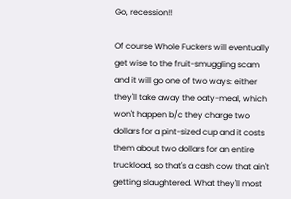Go, recession!!

Of course Whole Fuckers will eventually get wise to the fruit-smuggling scam and it will go one of two ways: either they'll take away the oaty-meal, which won't happen b/c they charge two dollars for a pint-sized cup and it costs them about two dollars for an entire truckload, so that's a cash cow that ain't getting slaughtered. What they'll most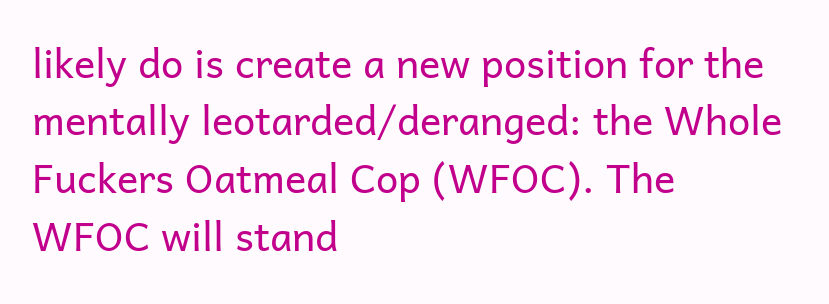likely do is create a new position for the mentally leotarded/deranged: the Whole Fuckers Oatmeal Cop (WFOC). The WFOC will stand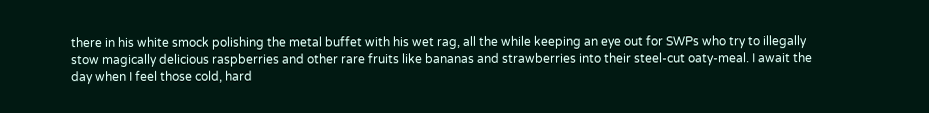there in his white smock polishing the metal buffet with his wet rag, all the while keeping an eye out for SWPs who try to illegally stow magically delicious raspberries and other rare fruits like bananas and strawberries into their steel-cut oaty-meal. I await the day when I feel those cold, hard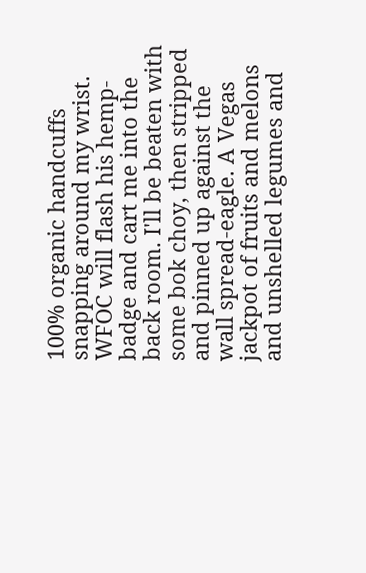100% organic handcuffs snapping around my wrist. WFOC will flash his hemp-badge and cart me into the back room. I'll be beaten with some bok choy, then stripped and pinned up against the wall spread-eagle. A Vegas jackpot of fruits and melons and unshelled legumes and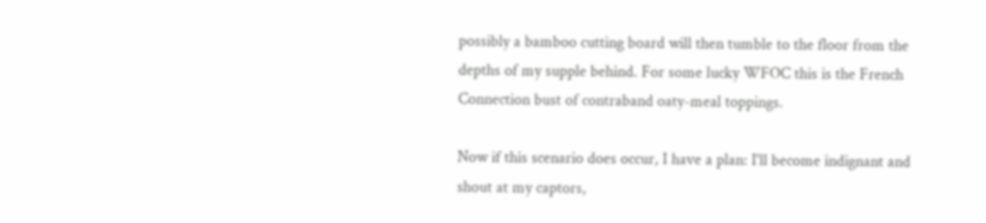possibly a bamboo cutting board will then tumble to the floor from the depths of my supple behind. For some lucky WFOC this is the French Connection bust of contraband oaty-meal toppings.

Now if this scenario does occur, I have a plan: I'll become indignant and shout at my captors,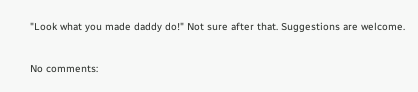"Look what you made daddy do!" Not sure after that. Suggestions are welcome.

No comments: